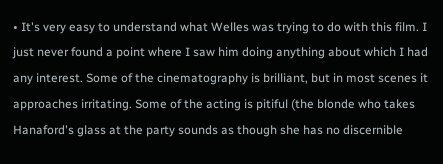• It's very easy to understand what Welles was trying to do with this film. I just never found a point where I saw him doing anything about which I had any interest. Some of the cinematography is brilliant, but in most scenes it approaches irritating. Some of the acting is pitiful (the blonde who takes Hanaford's glass at the party sounds as though she has no discernible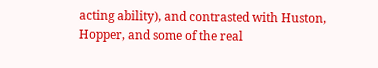acting ability), and contrasted with Huston, Hopper, and some of the real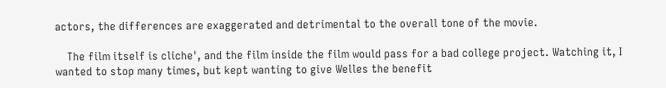actors, the differences are exaggerated and detrimental to the overall tone of the movie.

    The film itself is cliche', and the film inside the film would pass for a bad college project. Watching it, I wanted to stop many times, but kept wanting to give Welles the benefit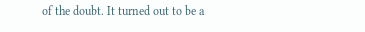of the doubt. It turned out to be a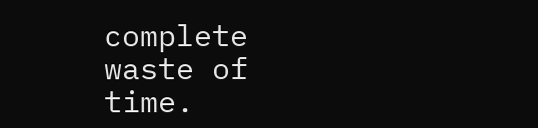complete waste of time.